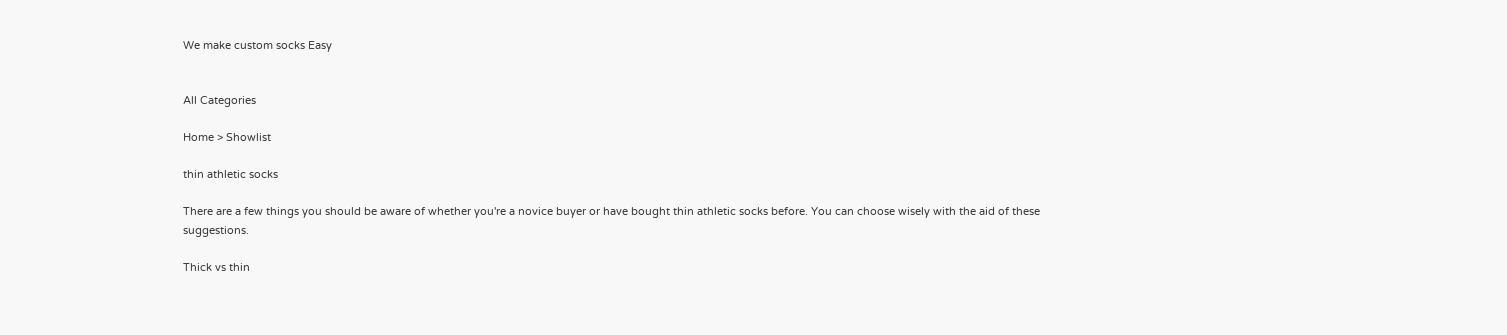We make custom socks Easy


All Categories

Home > Showlist

thin athletic socks

There are a few things you should be aware of whether you're a novice buyer or have bought thin athletic socks before. You can choose wisely with the aid of these suggestions.

Thick vs thin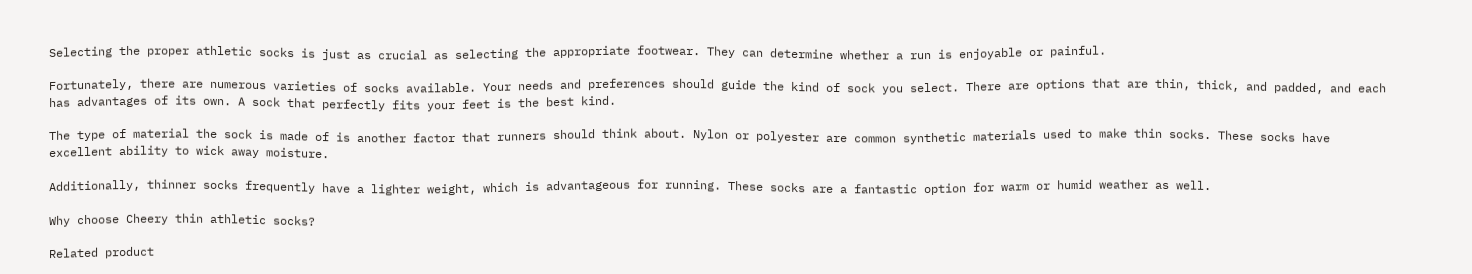Selecting the proper athletic socks is just as crucial as selecting the appropriate footwear. They can determine whether a run is enjoyable or painful.

Fortunately, there are numerous varieties of socks available. Your needs and preferences should guide the kind of sock you select. There are options that are thin, thick, and padded, and each has advantages of its own. A sock that perfectly fits your feet is the best kind.

The type of material the sock is made of is another factor that runners should think about. Nylon or polyester are common synthetic materials used to make thin socks. These socks have excellent ability to wick away moisture.

Additionally, thinner socks frequently have a lighter weight, which is advantageous for running. These socks are a fantastic option for warm or humid weather as well.

Why choose Cheery thin athletic socks?

Related product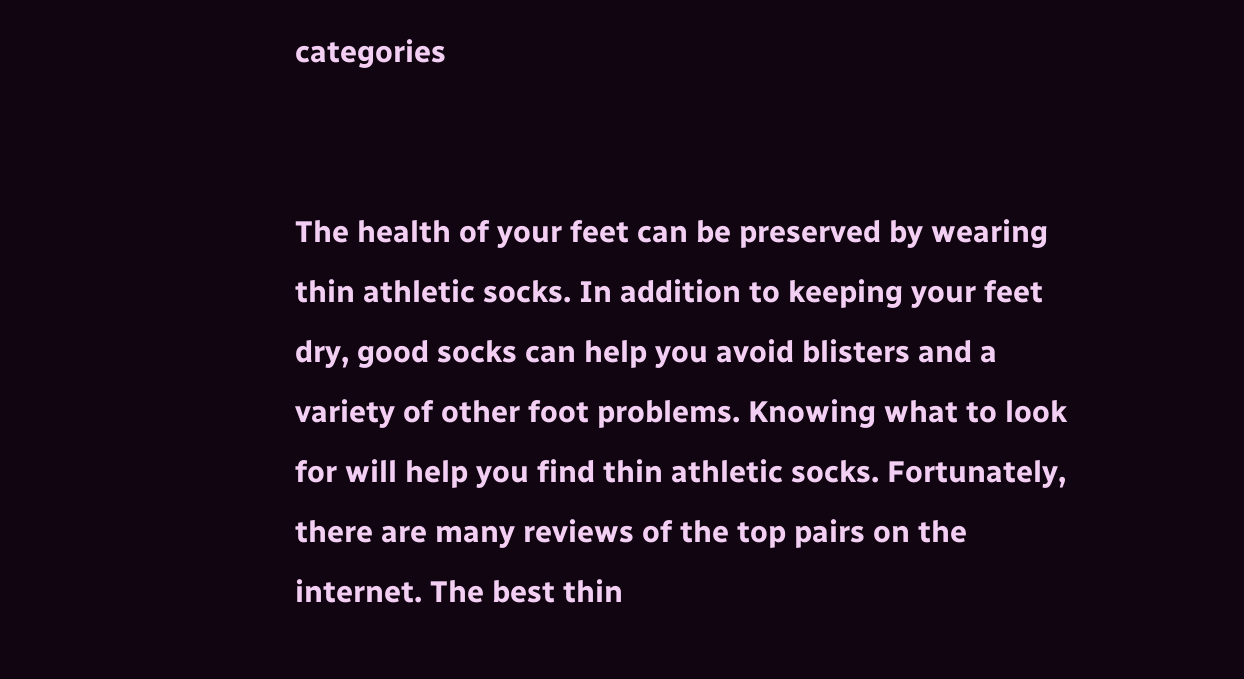categories


The health of your feet can be preserved by wearing thin athletic socks. In addition to keeping your feet dry, good socks can help you avoid blisters and a variety of other foot problems. Knowing what to look for will help you find thin athletic socks. Fortunately, there are many reviews of the top pairs on the internet. The best thin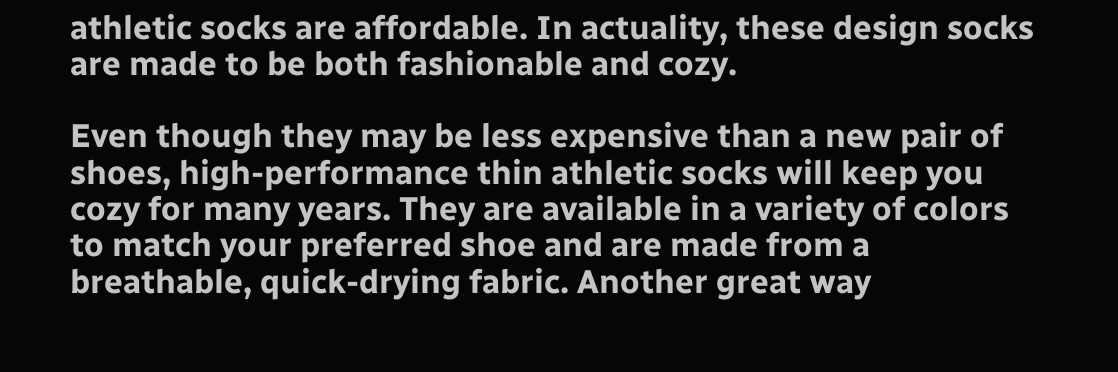athletic socks are affordable. In actuality, these design socks are made to be both fashionable and cozy.

Even though they may be less expensive than a new pair of shoes, high-performance thin athletic socks will keep you cozy for many years. They are available in a variety of colors to match your preferred shoe and are made from a breathable, quick-drying fabric. Another great way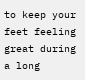to keep your feet feeling great during a long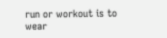run or workout is to wear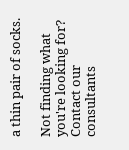a thin pair of socks.

Not finding what you're looking for?
Contact our consultants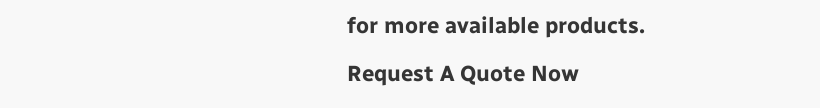for more available products.

Request A Quote Now